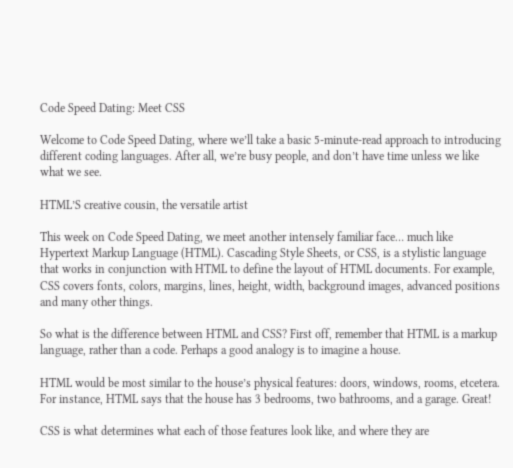Code Speed Dating: Meet CSS

Welcome to Code Speed Dating, where we’ll take a basic 5-minute-read approach to introducing different coding languages. After all, we’re busy people, and don’t have time unless we like what we see.

HTML’S creative cousin, the versatile artist

This week on Code Speed Dating, we meet another intensely familiar face… much like Hypertext Markup Language (HTML). Cascading Style Sheets, or CSS, is a stylistic language that works in conjunction with HTML to define the layout of HTML documents. For example, CSS covers fonts, colors, margins, lines, height, width, background images, advanced positions and many other things.

So what is the difference between HTML and CSS? First off, remember that HTML is a markup language, rather than a code. Perhaps a good analogy is to imagine a house.

HTML would be most similar to the house’s physical features: doors, windows, rooms, etcetera. For instance, HTML says that the house has 3 bedrooms, two bathrooms, and a garage. Great!

CSS is what determines what each of those features look like, and where they are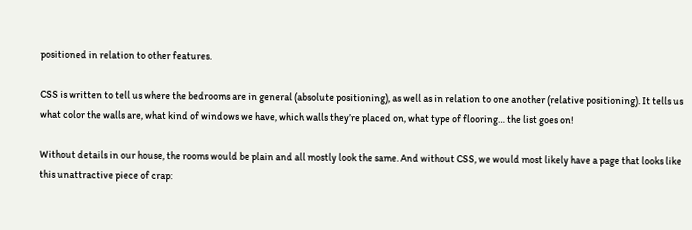positioned in relation to other features.

CSS is written to tell us where the bedrooms are in general (absolute positioning), as well as in relation to one another (relative positioning). It tells us what color the walls are, what kind of windows we have, which walls they’re placed on, what type of flooring… the list goes on!

Without details in our house, the rooms would be plain and all mostly look the same. And without CSS, we would most likely have a page that looks like this unattractive piece of crap: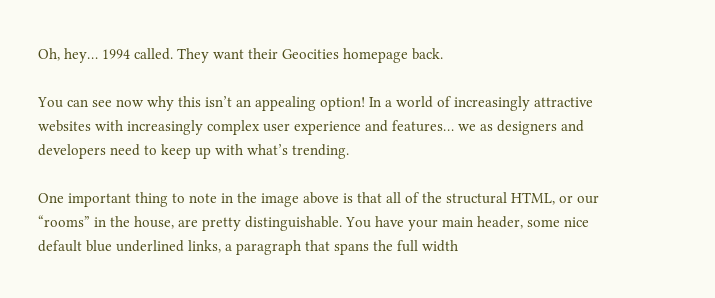Oh, hey… 1994 called. They want their Geocities homepage back.

You can see now why this isn’t an appealing option! In a world of increasingly attractive websites with increasingly complex user experience and features… we as designers and developers need to keep up with what’s trending.

One important thing to note in the image above is that all of the structural HTML, or our “rooms” in the house, are pretty distinguishable. You have your main header, some nice default blue underlined links, a paragraph that spans the full width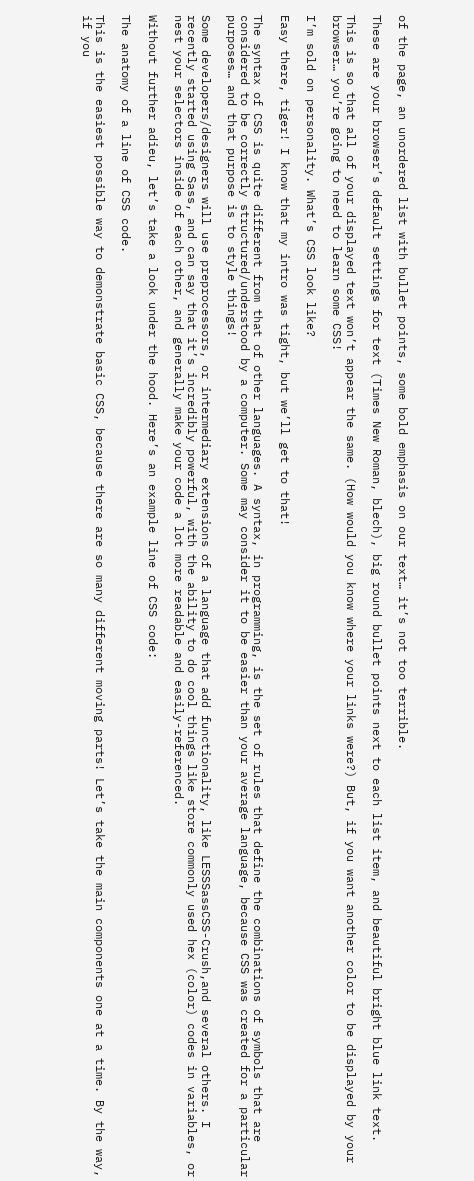of the page, an unordered list with bullet points, some bold emphasis on our text… it’s not too terrible.

These are your browser’s default settings for text (Times New Roman, blech), big round bullet points next to each list item, and beautiful bright blue link text.

This is so that all of your displayed text won’t appear the same. (How would you know where your links were?) But, if you want another color to be displayed by your browser… you’re going to need to learn some CSS!

I’m sold on personality. What’s CSS look like?

Easy there, tiger! I know that my intro was tight, but we’ll get to that!

The syntax of CSS is quite different from that of other languages. A syntax, in programming, is the set of rules that define the combinations of symbols that are considered to be correctly structured/understood by a computer. Some may consider it to be easier than your average language, because CSS was created for a particular purposes… and that purpose is to style things!

Some developers/designers will use preprocessors, or intermediary extensions of a language that add functionality, like LESSSassCSS-Crush,and several others. I recently started using Sass, and can say that it’s incredibly powerful, with the ability to do cool things like store commonly used hex (color) codes in variables, or nest your selectors inside of each other, and generally make your code a lot more readable and easily-referenced.

Without further adieu, let’s take a look under the hood. Here’s an example line of CSS code:

The anatomy of a line of CSS code.

This is the easiest possible way to demonstrate basic CSS, because there are so many different moving parts! Let’s take the main components one at a time. By the way, if you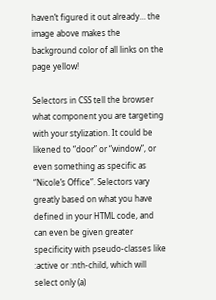haven’t figured it out already… the image above makes the background color of all links on the page yellow!

Selectors in CSS tell the browser what component you are targeting with your stylization. It could be likened to “door” or “window”, or even something as specific as “Nicole’s Office”. Selectors vary greatly based on what you have defined in your HTML code, and can even be given greater specificity with pseudo-classes like :active or :nth-child, which will select only (a)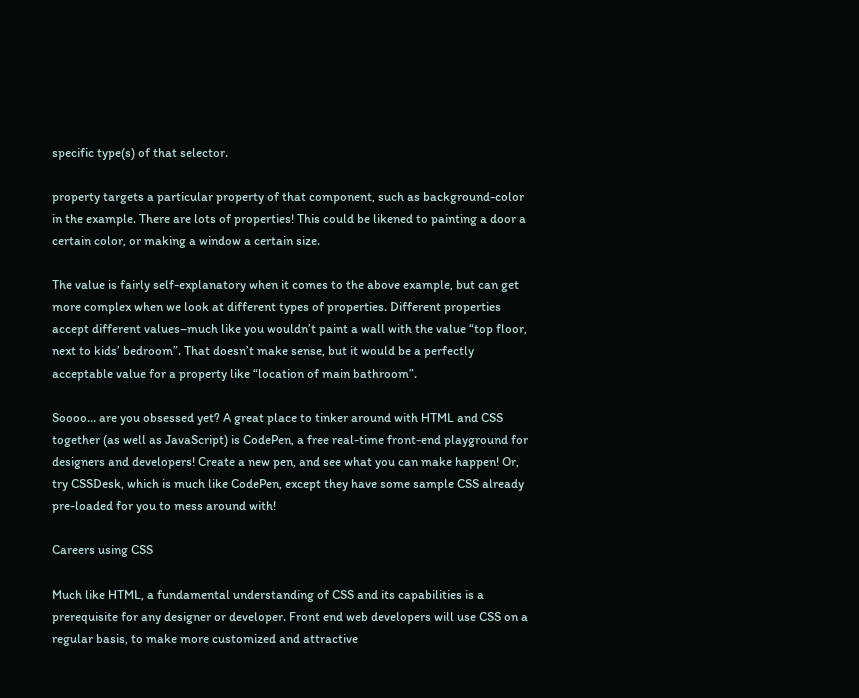specific type(s) of that selector.

property targets a particular property of that component, such as background-color in the example. There are lots of properties! This could be likened to painting a door a certain color, or making a window a certain size.

The value is fairly self-explanatory when it comes to the above example, but can get more complex when we look at different types of properties. Different properties accept different values–much like you wouldn’t paint a wall with the value “top floor, next to kids’ bedroom”. That doesn’t make sense, but it would be a perfectly acceptable value for a property like “location of main bathroom”.

Soooo… are you obsessed yet? A great place to tinker around with HTML and CSS together (as well as JavaScript) is CodePen, a free real-time front-end playground for designers and developers! Create a new pen, and see what you can make happen! Or, try CSSDesk, which is much like CodePen, except they have some sample CSS already pre-loaded for you to mess around with!

Careers using CSS

Much like HTML, a fundamental understanding of CSS and its capabilities is a prerequisite for any designer or developer. Front end web developers will use CSS on a regular basis, to make more customized and attractive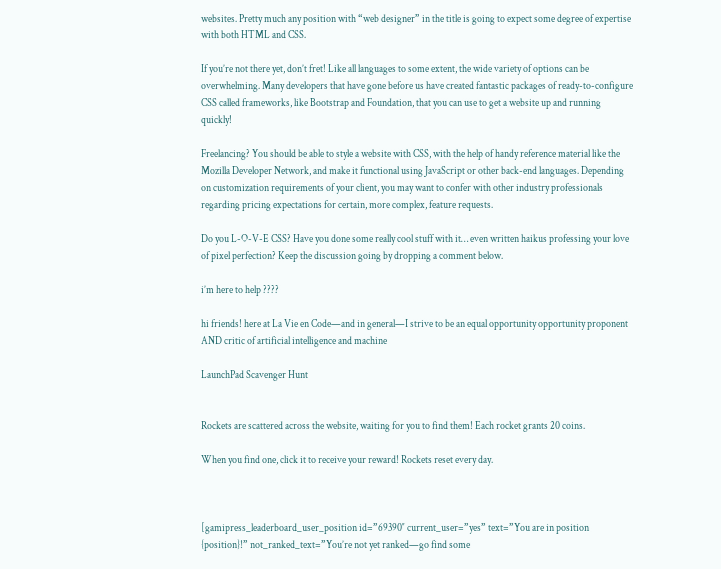websites. Pretty much any position with “web designer” in the title is going to expect some degree of expertise with both HTML and CSS.

If you’re not there yet, don’t fret! Like all languages to some extent, the wide variety of options can be overwhelming. Many developers that have gone before us have created fantastic packages of ready-to-configure CSS called frameworks, like Bootstrap and Foundation, that you can use to get a website up and running quickly!

Freelancing? You should be able to style a website with CSS, with the help of handy reference material like the Mozilla Developer Network, and make it functional using JavaScript or other back-end languages. Depending on customization requirements of your client, you may want to confer with other industry professionals regarding pricing expectations for certain, more complex, feature requests.

Do you L-O-V-E CSS? Have you done some really cool stuff with it… even written haikus professing your love of pixel perfection? Keep the discussion going by dropping a comment below.

i’m here to help ????

hi friends! here at La Vie en Code—and in general—I strive to be an equal opportunity opportunity proponent AND critic of artificial intelligence and machine

LaunchPad Scavenger Hunt


Rockets are scattered across the website, waiting for you to find them! Each rocket grants 20 coins.

When you find one, click it to receive your reward! Rockets reset every day.



[gamipress_leaderboard_user_position id=”69390″ current_user=”yes” text=”You are in position {position}!” not_ranked_text=”You’re not yet ranked—go find some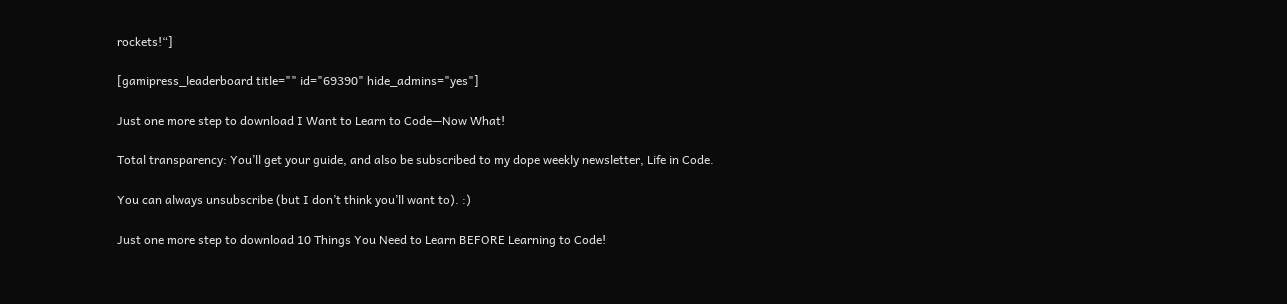rockets!“]

[gamipress_leaderboard title="" id="69390" hide_admins="yes"]

Just one more step to download I Want to Learn to Code—Now What!

Total transparency: You’ll get your guide, and also be subscribed to my dope weekly newsletter, Life in Code.

You can always unsubscribe (but I don’t think you’ll want to). :)

Just one more step to download 10 Things You Need to Learn BEFORE Learning to Code!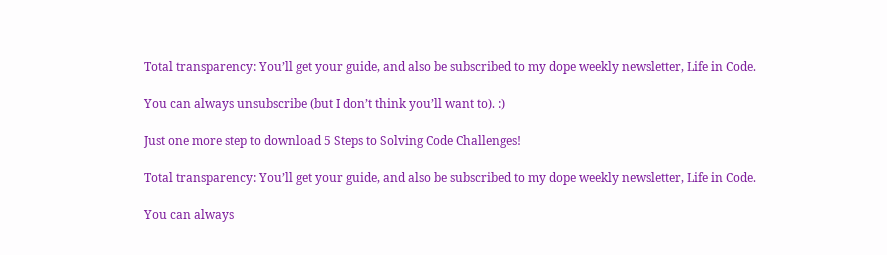Total transparency: You’ll get your guide, and also be subscribed to my dope weekly newsletter, Life in Code.

You can always unsubscribe (but I don’t think you’ll want to). :)

Just one more step to download 5 Steps to Solving Code Challenges!

Total transparency: You’ll get your guide, and also be subscribed to my dope weekly newsletter, Life in Code.

You can always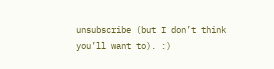unsubscribe (but I don’t think you’ll want to). :)